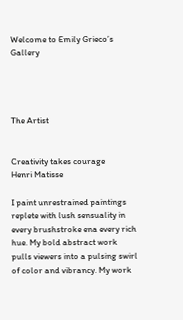Welcome to Emily Grieco’s Gallery




The Artist


Creativity takes courage
Henri Matisse

I paint unrestrained paintings replete with lush sensuality in every brushstroke ena every rich hue. My bold abstract work pulls viewers into a pulsing swirl of color and vibrancy. My work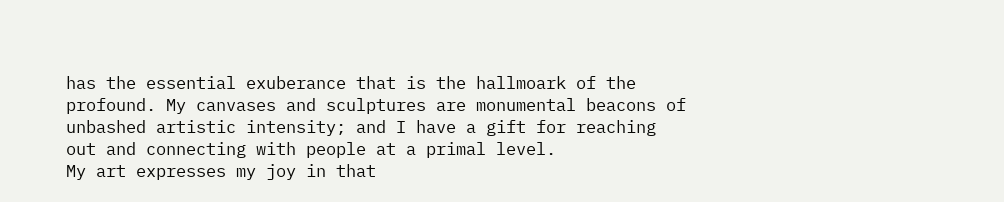has the essential exuberance that is the hallmoark of the profound. My canvases and sculptures are monumental beacons of unbashed artistic intensity; and I have a gift for reaching out and connecting with people at a primal level.
My art expresses my joy in that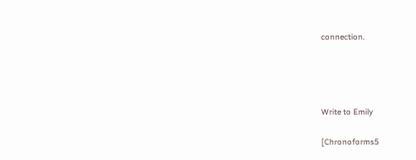connection.




Write to Emily

[Chronoforms5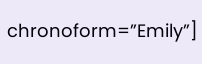chronoform=”Emily”]